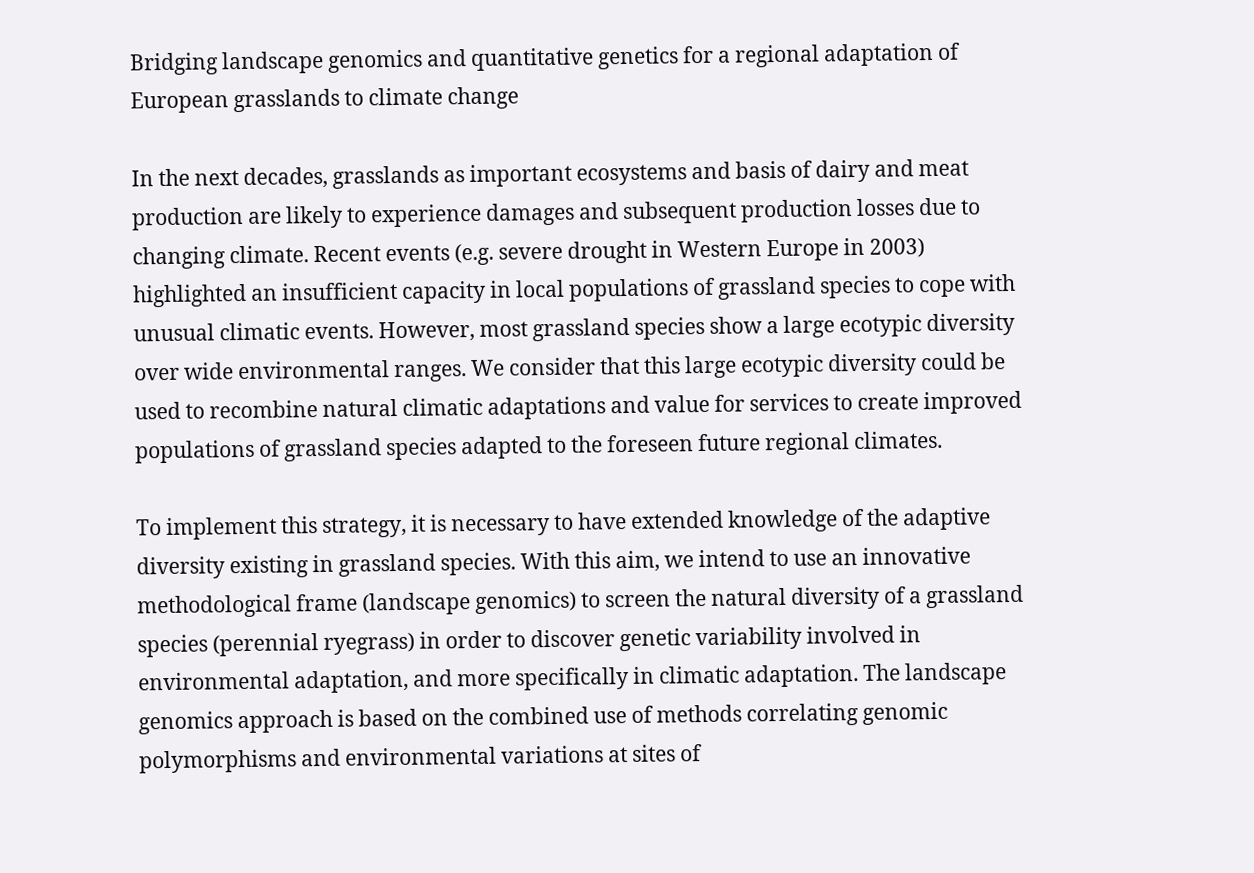Bridging landscape genomics and quantitative genetics for a regional adaptation of European grasslands to climate change

In the next decades, grasslands as important ecosystems and basis of dairy and meat production are likely to experience damages and subsequent production losses due to changing climate. Recent events (e.g. severe drought in Western Europe in 2003) highlighted an insufficient capacity in local populations of grassland species to cope with unusual climatic events. However, most grassland species show a large ecotypic diversity over wide environmental ranges. We consider that this large ecotypic diversity could be used to recombine natural climatic adaptations and value for services to create improved populations of grassland species adapted to the foreseen future regional climates.

To implement this strategy, it is necessary to have extended knowledge of the adaptive diversity existing in grassland species. With this aim, we intend to use an innovative methodological frame (landscape genomics) to screen the natural diversity of a grassland species (perennial ryegrass) in order to discover genetic variability involved in environmental adaptation, and more specifically in climatic adaptation. The landscape genomics approach is based on the combined use of methods correlating genomic polymorphisms and environmental variations at sites of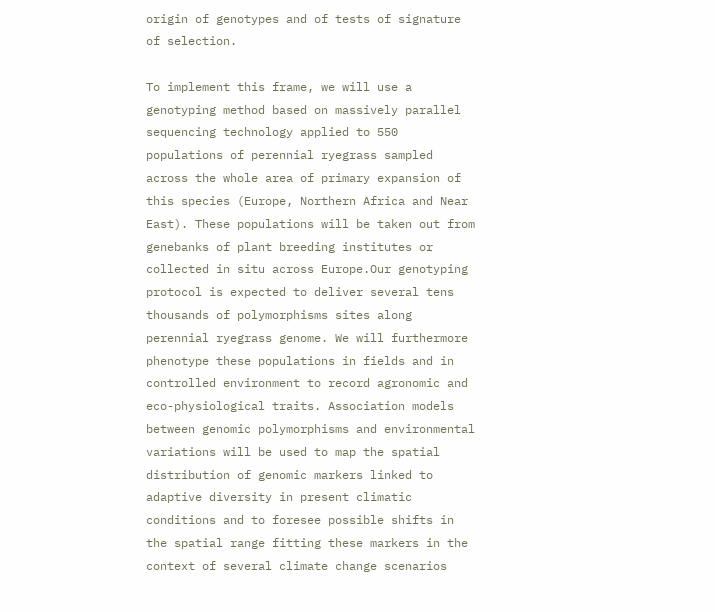origin of genotypes and of tests of signature of selection.

To implement this frame, we will use a genotyping method based on massively parallel sequencing technology applied to 550 populations of perennial ryegrass sampled across the whole area of primary expansion of this species (Europe, Northern Africa and Near East). These populations will be taken out from genebanks of plant breeding institutes or collected in situ across Europe.Our genotyping protocol is expected to deliver several tens thousands of polymorphisms sites along perennial ryegrass genome. We will furthermore phenotype these populations in fields and in controlled environment to record agronomic and eco-physiological traits. Association models between genomic polymorphisms and environmental variations will be used to map the spatial distribution of genomic markers linked to adaptive diversity in present climatic conditions and to foresee possible shifts in the spatial range fitting these markers in the context of several climate change scenarios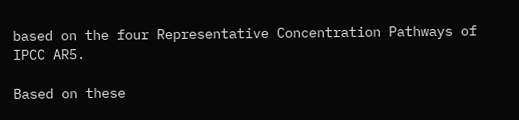based on the four Representative Concentration Pathways of IPCC AR5.

Based on these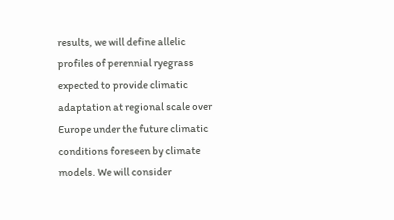results, we will define allelic profiles of perennial ryegrass expected to provide climatic adaptation at regional scale over Europe under the future climatic conditions foreseen by climate models. We will consider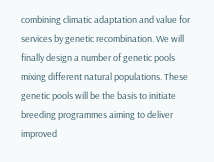combining climatic adaptation and value for services by genetic recombination. We will finally design a number of genetic pools mixing different natural populations. These genetic pools will be the basis to initiate breeding programmes aiming to deliver improved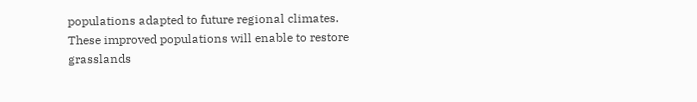populations adapted to future regional climates. These improved populations will enable to restore grasslands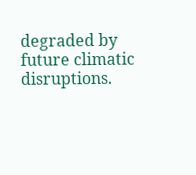degraded by future climatic disruptions.